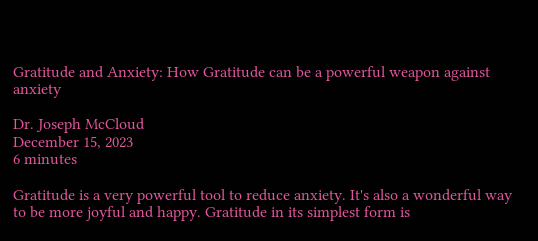Gratitude and Anxiety: How Gratitude can be a powerful weapon against anxiety

Dr. Joseph McCloud
December 15, 2023
6 minutes

Gratitude is a very powerful tool to reduce anxiety. It's also a wonderful way to be more joyful and happy. Gratitude in its simplest form is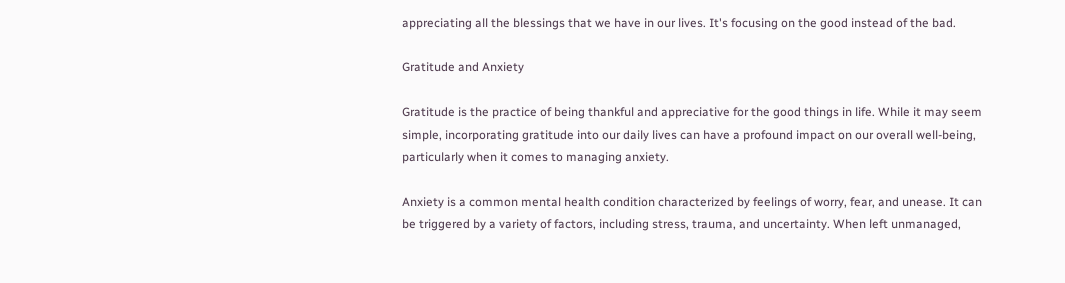appreciating all the blessings that we have in our lives. It's focusing on the good instead of the bad.

Gratitude and Anxiety

Gratitude is the practice of being thankful and appreciative for the good things in life. While it may seem simple, incorporating gratitude into our daily lives can have a profound impact on our overall well-being, particularly when it comes to managing anxiety.

Anxiety is a common mental health condition characterized by feelings of worry, fear, and unease. It can be triggered by a variety of factors, including stress, trauma, and uncertainty. When left unmanaged,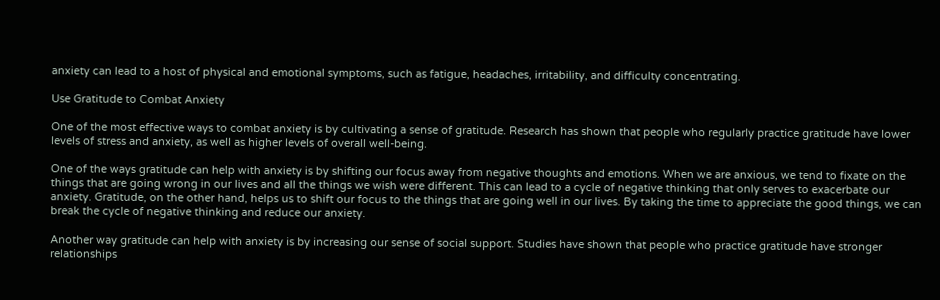anxiety can lead to a host of physical and emotional symptoms, such as fatigue, headaches, irritability, and difficulty concentrating.

Use Gratitude to Combat Anxiety

One of the most effective ways to combat anxiety is by cultivating a sense of gratitude. Research has shown that people who regularly practice gratitude have lower levels of stress and anxiety, as well as higher levels of overall well-being.

One of the ways gratitude can help with anxiety is by shifting our focus away from negative thoughts and emotions. When we are anxious, we tend to fixate on the things that are going wrong in our lives and all the things we wish were different. This can lead to a cycle of negative thinking that only serves to exacerbate our anxiety. Gratitude, on the other hand, helps us to shift our focus to the things that are going well in our lives. By taking the time to appreciate the good things, we can break the cycle of negative thinking and reduce our anxiety.

Another way gratitude can help with anxiety is by increasing our sense of social support. Studies have shown that people who practice gratitude have stronger relationships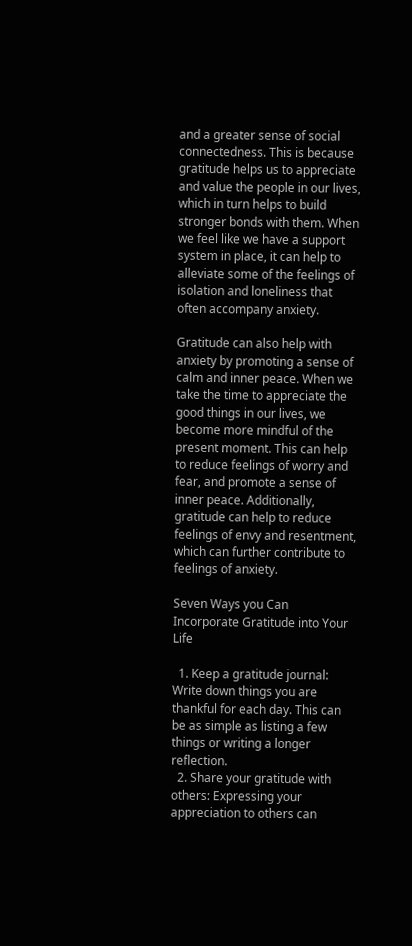and a greater sense of social connectedness. This is because gratitude helps us to appreciate and value the people in our lives, which in turn helps to build stronger bonds with them. When we feel like we have a support system in place, it can help to alleviate some of the feelings of isolation and loneliness that often accompany anxiety.

Gratitude can also help with anxiety by promoting a sense of calm and inner peace. When we take the time to appreciate the good things in our lives, we become more mindful of the present moment. This can help to reduce feelings of worry and fear, and promote a sense of inner peace. Additionally, gratitude can help to reduce feelings of envy and resentment, which can further contribute to feelings of anxiety.

Seven Ways you Can Incorporate Gratitude into Your Life

  1. Keep a gratitude journal: Write down things you are thankful for each day. This can be as simple as listing a few things or writing a longer reflection.
  2. Share your gratitude with others: Expressing your appreciation to others can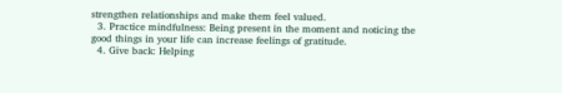strengthen relationships and make them feel valued.
  3. Practice mindfulness: Being present in the moment and noticing the good things in your life can increase feelings of gratitude.
  4. Give back: Helping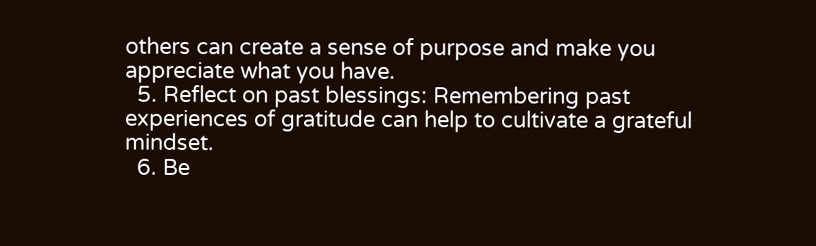others can create a sense of purpose and make you appreciate what you have.
  5. Reflect on past blessings: Remembering past experiences of gratitude can help to cultivate a grateful mindset.
  6. Be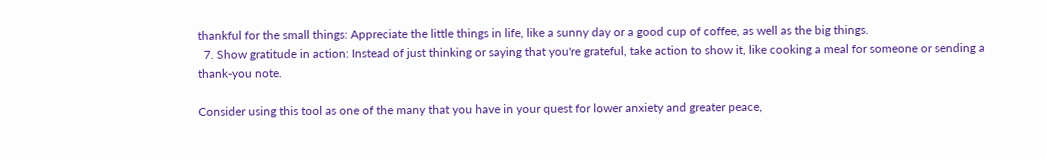thankful for the small things: Appreciate the little things in life, like a sunny day or a good cup of coffee, as well as the big things.
  7. Show gratitude in action: Instead of just thinking or saying that you're grateful, take action to show it, like cooking a meal for someone or sending a thank-you note.

Consider using this tool as one of the many that you have in your quest for lower anxiety and greater peace,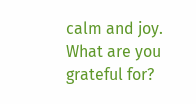calm and joy. What are you grateful for?